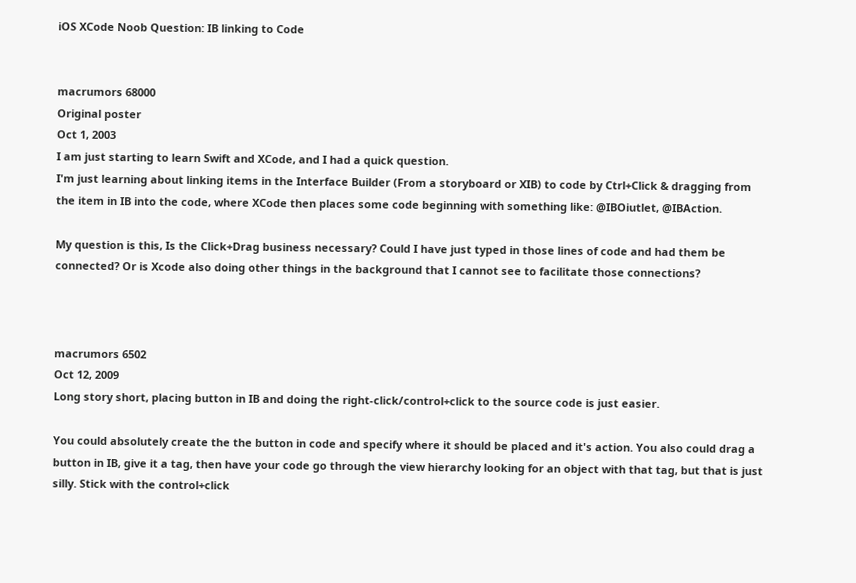iOS XCode Noob Question: IB linking to Code


macrumors 68000
Original poster
Oct 1, 2003
I am just starting to learn Swift and XCode, and I had a quick question.
I'm just learning about linking items in the Interface Builder (From a storyboard or XIB) to code by Ctrl+Click & dragging from the item in IB into the code, where XCode then places some code beginning with something like: @IBOiutlet, @IBAction.

My question is this, Is the Click+Drag business necessary? Could I have just typed in those lines of code and had them be connected? Or is Xcode also doing other things in the background that I cannot see to facilitate those connections?



macrumors 6502
Oct 12, 2009
Long story short, placing button in IB and doing the right-click/control+click to the source code is just easier.

You could absolutely create the the button in code and specify where it should be placed and it's action. You also could drag a button in IB, give it a tag, then have your code go through the view hierarchy looking for an object with that tag, but that is just silly. Stick with the control+click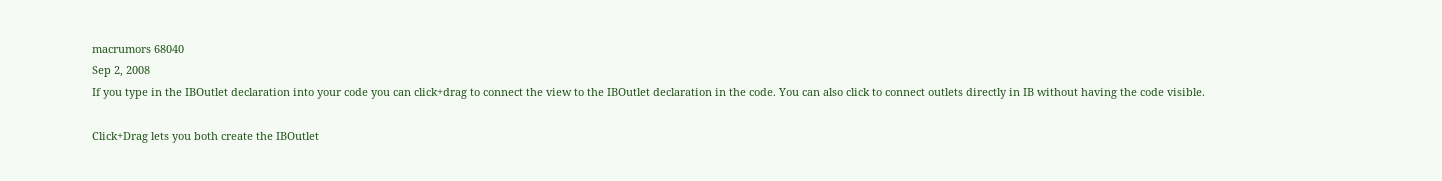macrumors 68040
Sep 2, 2008
If you type in the IBOutlet declaration into your code you can click+drag to connect the view to the IBOutlet declaration in the code. You can also click to connect outlets directly in IB without having the code visible.

Click+Drag lets you both create the IBOutlet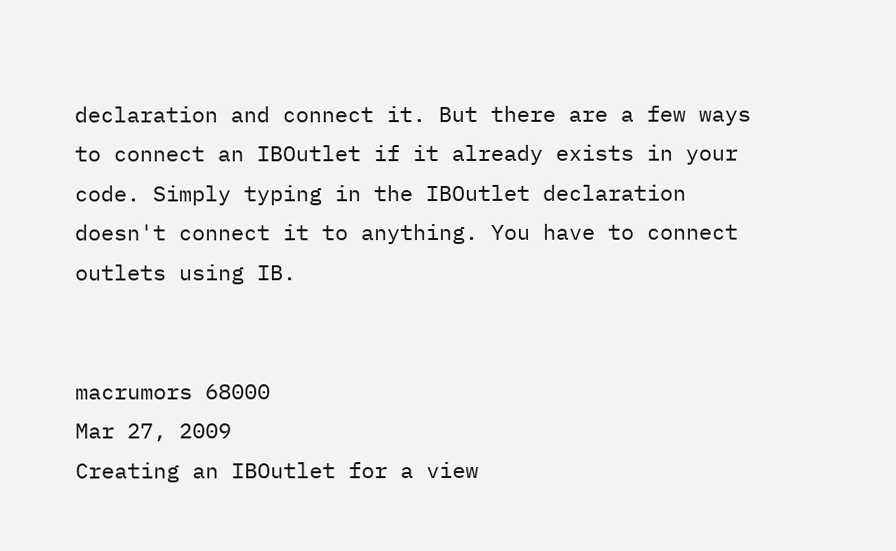declaration and connect it. But there are a few ways to connect an IBOutlet if it already exists in your code. Simply typing in the IBOutlet declaration doesn't connect it to anything. You have to connect outlets using IB.


macrumors 68000
Mar 27, 2009
Creating an IBOutlet for a view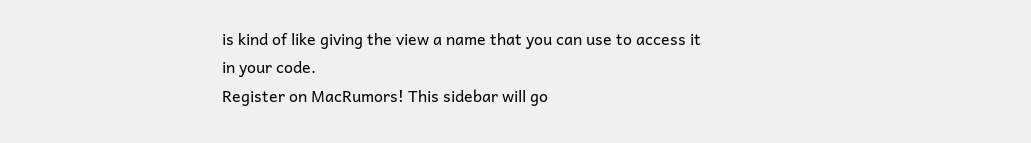is kind of like giving the view a name that you can use to access it in your code.
Register on MacRumors! This sidebar will go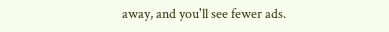away, and you'll see fewer ads.